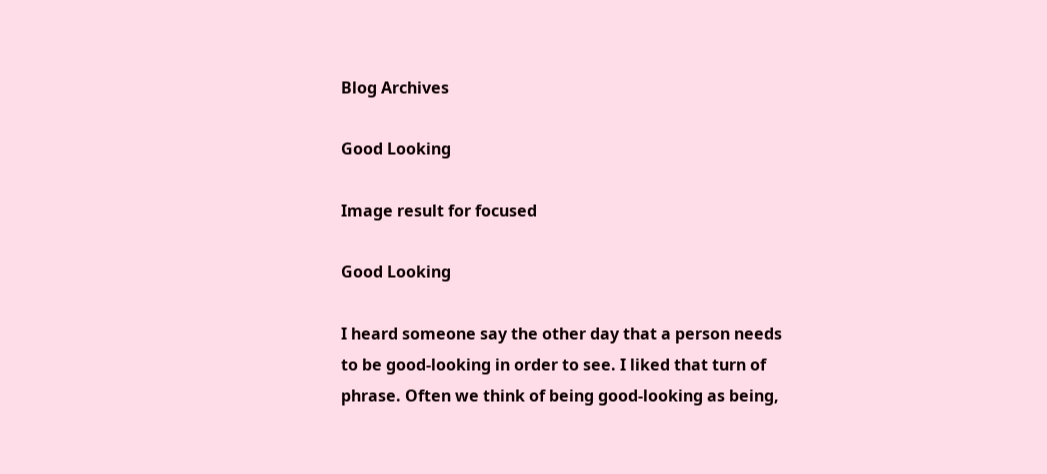Blog Archives

Good Looking

Image result for focused

Good Looking

I heard someone say the other day that a person needs to be good-looking in order to see. I liked that turn of phrase. Often we think of being good-looking as being,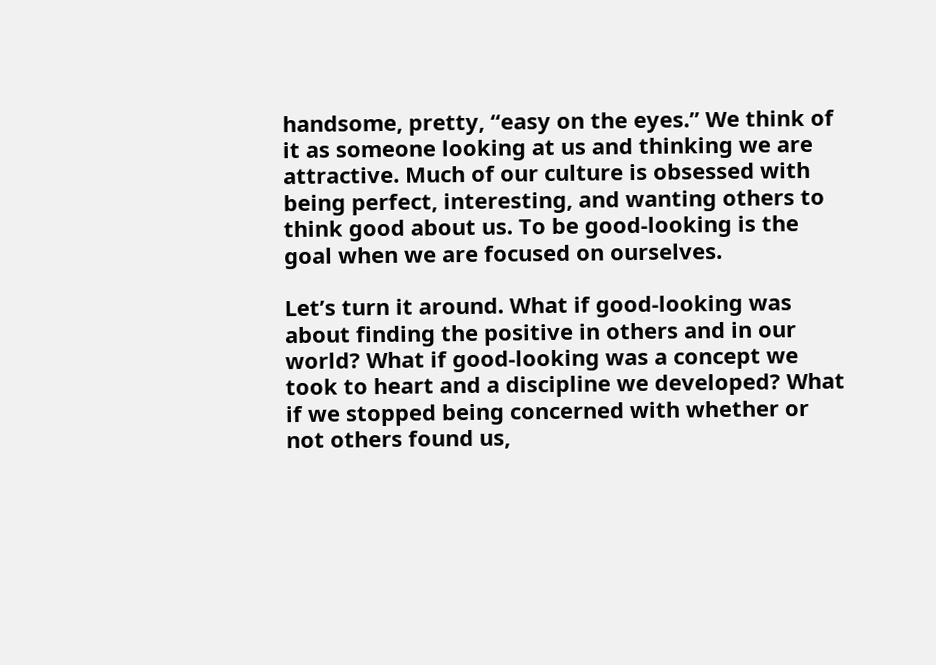handsome, pretty, “easy on the eyes.” We think of it as someone looking at us and thinking we are attractive. Much of our culture is obsessed with being perfect, interesting, and wanting others to think good about us. To be good-looking is the goal when we are focused on ourselves.

Let’s turn it around. What if good-looking was about finding the positive in others and in our world? What if good-looking was a concept we took to heart and a discipline we developed? What if we stopped being concerned with whether or not others found us,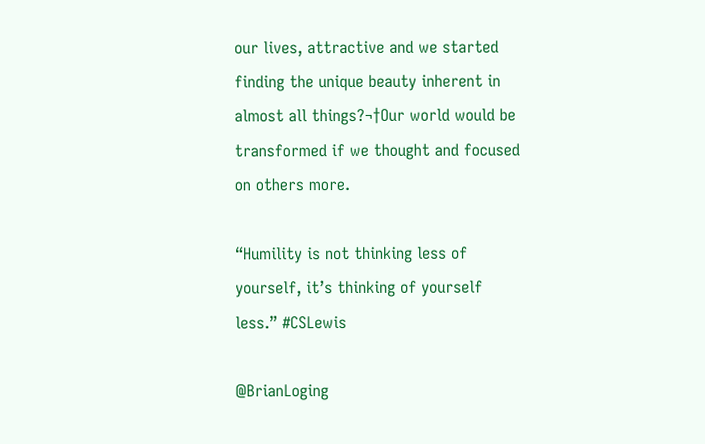our lives, attractive and we started finding the unique beauty inherent in almost all things?¬†Our world would be transformed if we thought and focused on others more.

“Humility is not thinking less of yourself, it’s thinking of yourself less.” #CSLewis

@BrianLoging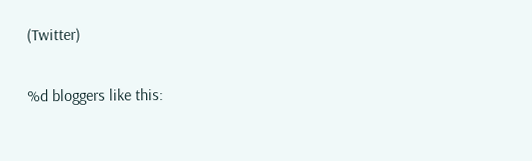(Twitter)

%d bloggers like this: